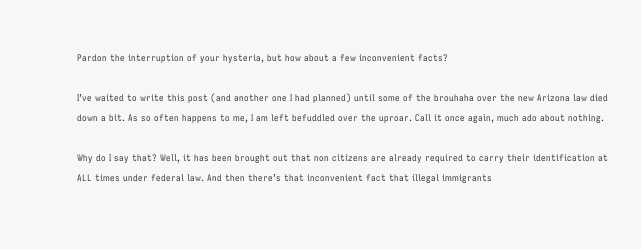Pardon the interruption of your hysteria, but how about a few inconvenient facts?

I’ve waited to write this post (and another one I had planned) until some of the brouhaha over the new Arizona law died down a bit. As so often happens to me, I am left befuddled over the uproar. Call it once again, much ado about nothing.

Why do I say that? Well, it has been brought out that non citizens are already required to carry their identification at ALL times under federal law. And then there’s that inconvenient fact that illegal immigrants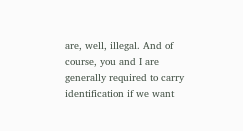are, well, illegal. And of course, you and I are generally required to carry identification if we want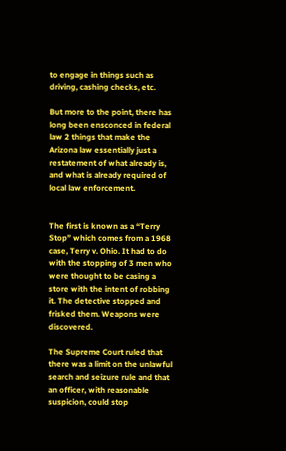to engage in things such as driving, cashing checks, etc.

But more to the point, there has long been ensconced in federal law 2 things that make the Arizona law essentially just a restatement of what already is, and what is already required of local law enforcement.


The first is known as a “Terry Stop” which comes from a 1968 case, Terry v. Ohio. It had to do with the stopping of 3 men who were thought to be casing a store with the intent of robbing it. The detective stopped and frisked them. Weapons were discovered.

The Supreme Court ruled that there was a limit on the unlawful search and seizure rule and that an officer, with reasonable suspicion, could stop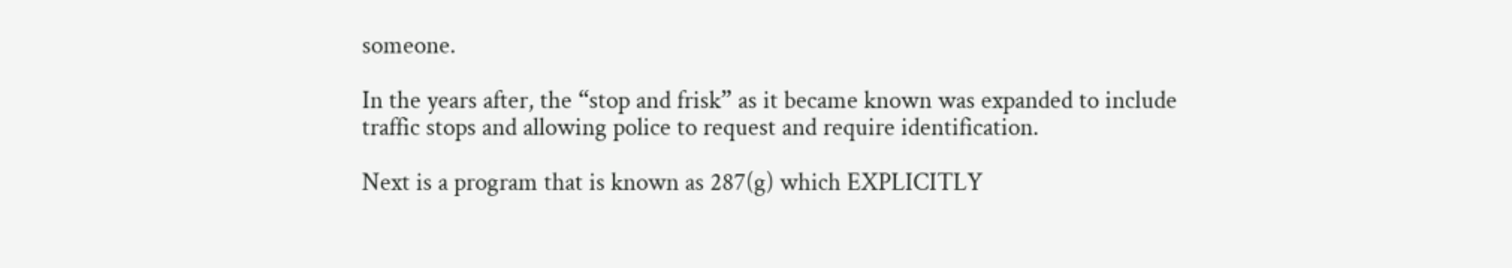someone.

In the years after, the “stop and frisk” as it became known was expanded to include traffic stops and allowing police to request and require identification.

Next is a program that is known as 287(g) which EXPLICITLY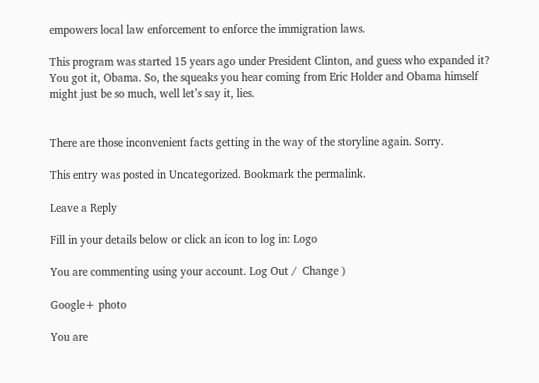empowers local law enforcement to enforce the immigration laws.

This program was started 15 years ago under President Clinton, and guess who expanded it? You got it, Obama. So, the squeaks you hear coming from Eric Holder and Obama himself might just be so much, well let’s say it, lies.


There are those inconvenient facts getting in the way of the storyline again. Sorry.

This entry was posted in Uncategorized. Bookmark the permalink.

Leave a Reply

Fill in your details below or click an icon to log in: Logo

You are commenting using your account. Log Out /  Change )

Google+ photo

You are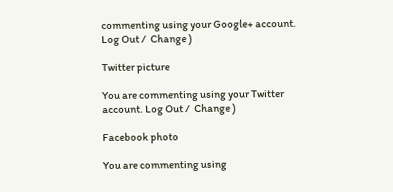commenting using your Google+ account. Log Out /  Change )

Twitter picture

You are commenting using your Twitter account. Log Out /  Change )

Facebook photo

You are commenting using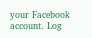your Facebook account. Log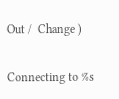Out /  Change )


Connecting to %s